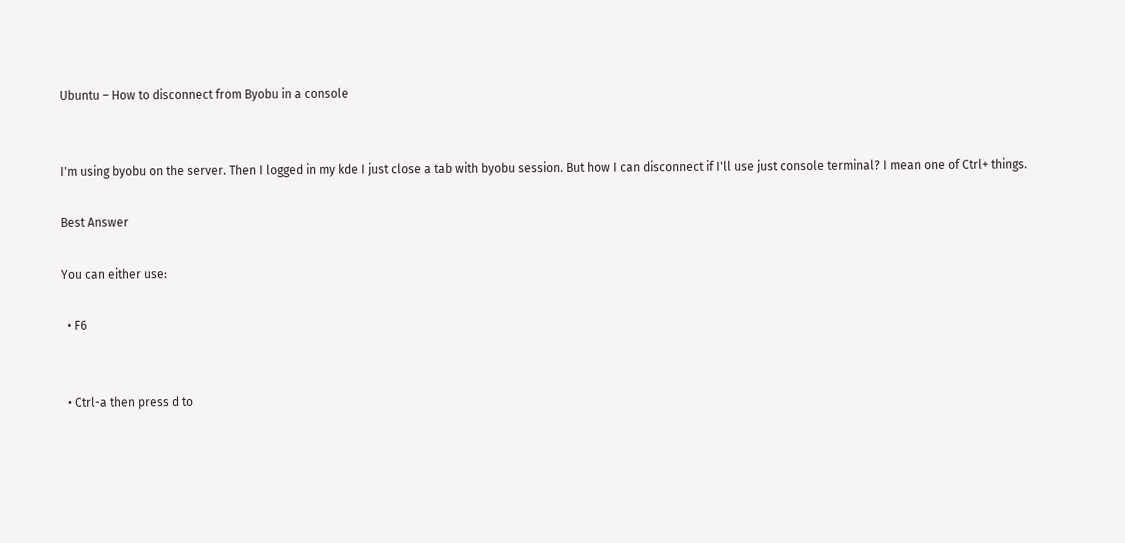Ubuntu – How to disconnect from Byobu in a console


I'm using byobu on the server. Then I logged in my kde I just close a tab with byobu session. But how I can disconnect if I'll use just console terminal? I mean one of Ctrl+ things.

Best Answer

You can either use:

  • F6


  • Ctrl-a then press d to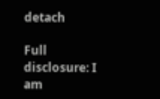detach

Full disclosure: I am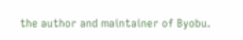the author and maintainer of Byobu.